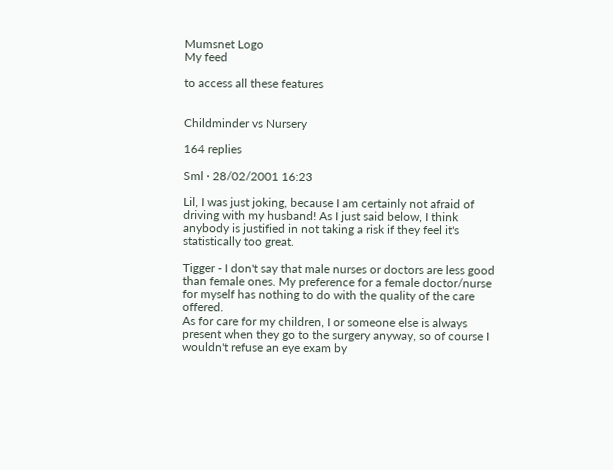Mumsnet Logo
My feed

to access all these features


Childminder vs Nursery

164 replies

Sml · 28/02/2001 16:23

Lil, I was just joking, because I am certainly not afraid of driving with my husband! As I just said below, I think anybody is justified in not taking a risk if they feel it's statistically too great.

Tigger - I don't say that male nurses or doctors are less good than female ones. My preference for a female doctor/nurse for myself has nothing to do with the quality of the care offered.
As for care for my children, I or someone else is always present when they go to the surgery anyway, so of course I wouldn't refuse an eye exam by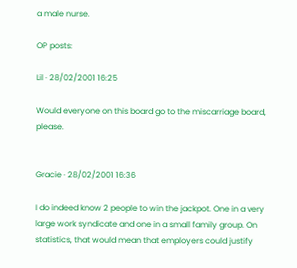a male nurse.

OP posts:

Lil · 28/02/2001 16:25

Would everyone on this board go to the miscarriage board, please.


Gracie · 28/02/2001 16:36

I do indeed know 2 people to win the jackpot. One in a very large work syndicate and one in a small family group. On statistics, that would mean that employers could justify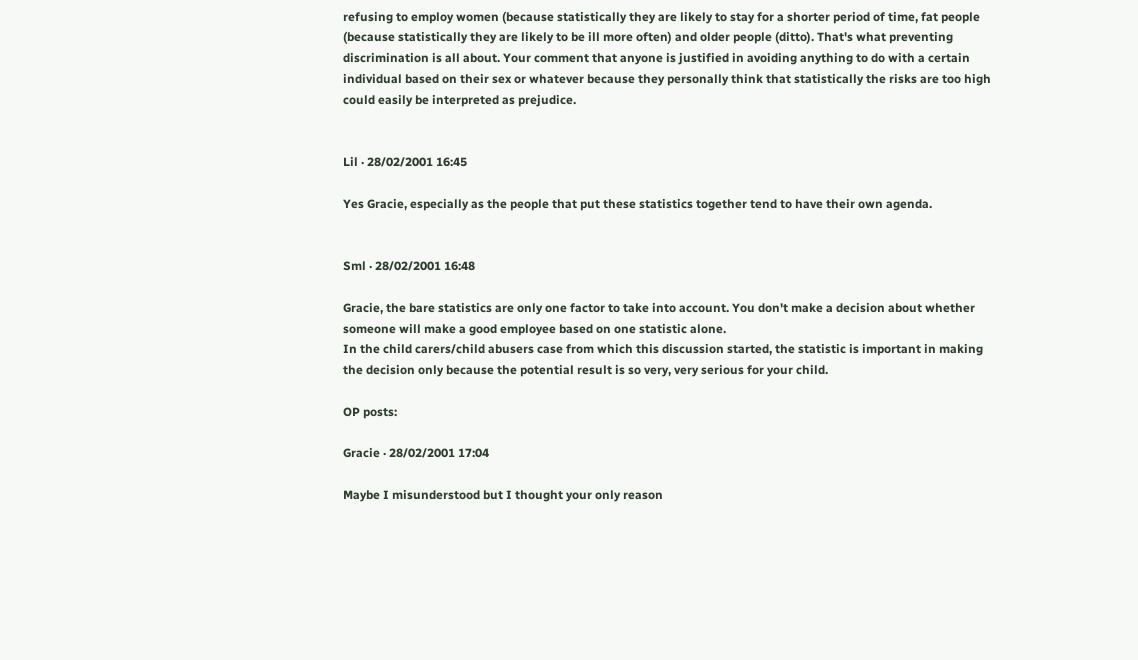refusing to employ women (because statistically they are likely to stay for a shorter period of time, fat people (because statistically they are likely to be ill more often) and older people (ditto). That's what preventing discrimination is all about. Your comment that anyone is justified in avoiding anything to do with a certain individual based on their sex or whatever because they personally think that statistically the risks are too high could easily be interpreted as prejudice.


Lil · 28/02/2001 16:45

Yes Gracie, especially as the people that put these statistics together tend to have their own agenda.


Sml · 28/02/2001 16:48

Gracie, the bare statistics are only one factor to take into account. You don't make a decision about whether someone will make a good employee based on one statistic alone.
In the child carers/child abusers case from which this discussion started, the statistic is important in making the decision only because the potential result is so very, very serious for your child.

OP posts:

Gracie · 28/02/2001 17:04

Maybe I misunderstood but I thought your only reason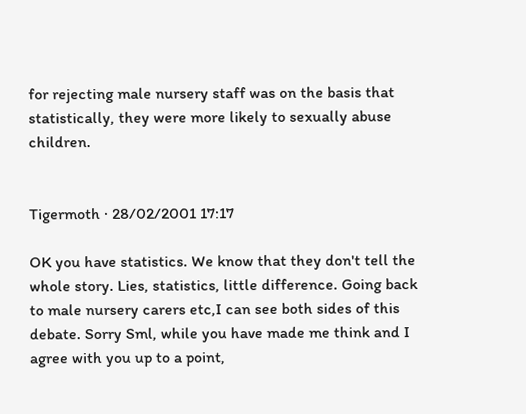for rejecting male nursery staff was on the basis that statistically, they were more likely to sexually abuse children.


Tigermoth · 28/02/2001 17:17

OK you have statistics. We know that they don't tell the whole story. Lies, statistics, little difference. Going back to male nursery carers etc,I can see both sides of this debate. Sorry Sml, while you have made me think and I agree with you up to a point,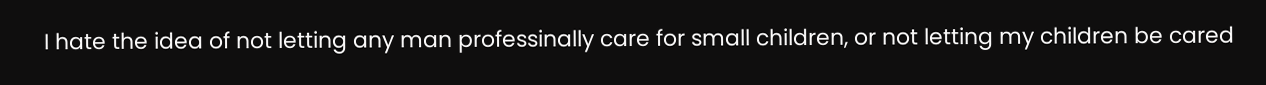I hate the idea of not letting any man professinally care for small children, or not letting my children be cared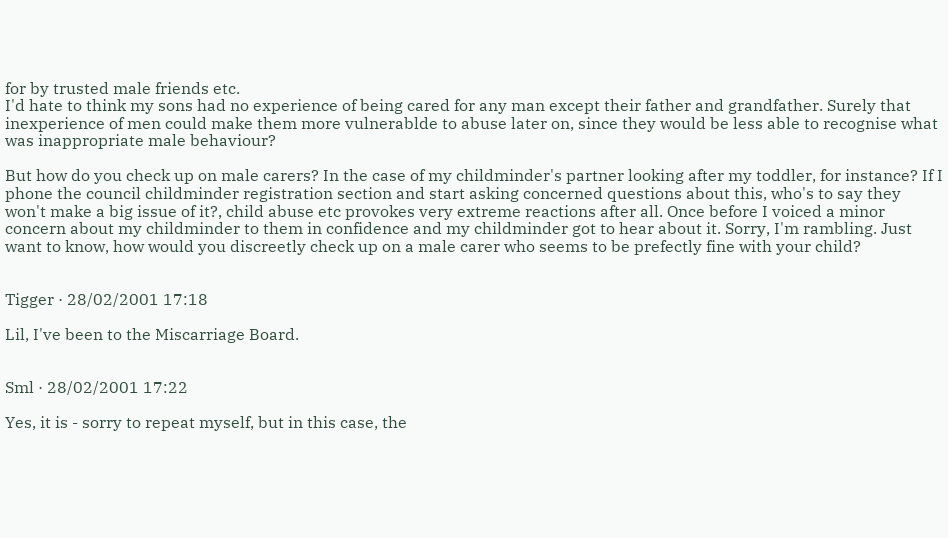for by trusted male friends etc.
I'd hate to think my sons had no experience of being cared for any man except their father and grandfather. Surely that inexperience of men could make them more vulnerablde to abuse later on, since they would be less able to recognise what was inappropriate male behaviour?

But how do you check up on male carers? In the case of my childminder's partner looking after my toddler, for instance? If I phone the council childminder registration section and start asking concerned questions about this, who's to say they won't make a big issue of it?, child abuse etc provokes very extreme reactions after all. Once before I voiced a minor concern about my childminder to them in confidence and my childminder got to hear about it. Sorry, I'm rambling. Just want to know, how would you discreetly check up on a male carer who seems to be prefectly fine with your child?


Tigger · 28/02/2001 17:18

Lil, I've been to the Miscarriage Board.


Sml · 28/02/2001 17:22

Yes, it is - sorry to repeat myself, but in this case, the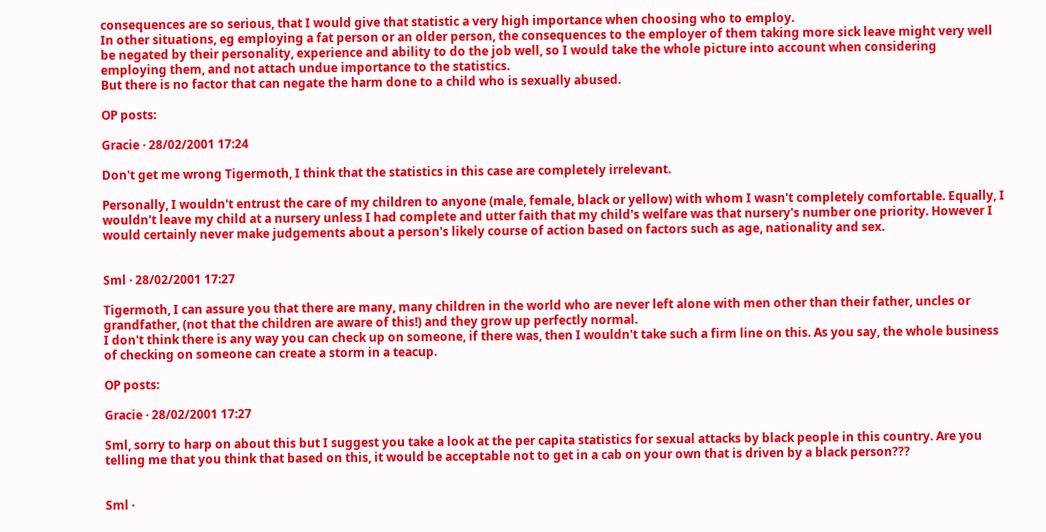consequences are so serious, that I would give that statistic a very high importance when choosing who to employ.
In other situations, eg employing a fat person or an older person, the consequences to the employer of them taking more sick leave might very well be negated by their personality, experience and ability to do the job well, so I would take the whole picture into account when considering employing them, and not attach undue importance to the statistics.
But there is no factor that can negate the harm done to a child who is sexually abused.

OP posts:

Gracie · 28/02/2001 17:24

Don't get me wrong Tigermoth, I think that the statistics in this case are completely irrelevant.

Personally, I wouldn't entrust the care of my children to anyone (male, female, black or yellow) with whom I wasn't completely comfortable. Equally, I wouldn't leave my child at a nursery unless I had complete and utter faith that my child's welfare was that nursery's number one priority. However I would certainly never make judgements about a person's likely course of action based on factors such as age, nationality and sex.


Sml · 28/02/2001 17:27

Tigermoth, I can assure you that there are many, many children in the world who are never left alone with men other than their father, uncles or grandfather, (not that the children are aware of this!) and they grow up perfectly normal.
I don't think there is any way you can check up on someone, if there was, then I wouldn't take such a firm line on this. As you say, the whole business of checking on someone can create a storm in a teacup.

OP posts:

Gracie · 28/02/2001 17:27

Sml, sorry to harp on about this but I suggest you take a look at the per capita statistics for sexual attacks by black people in this country. Are you telling me that you think that based on this, it would be acceptable not to get in a cab on your own that is driven by a black person???


Sml ·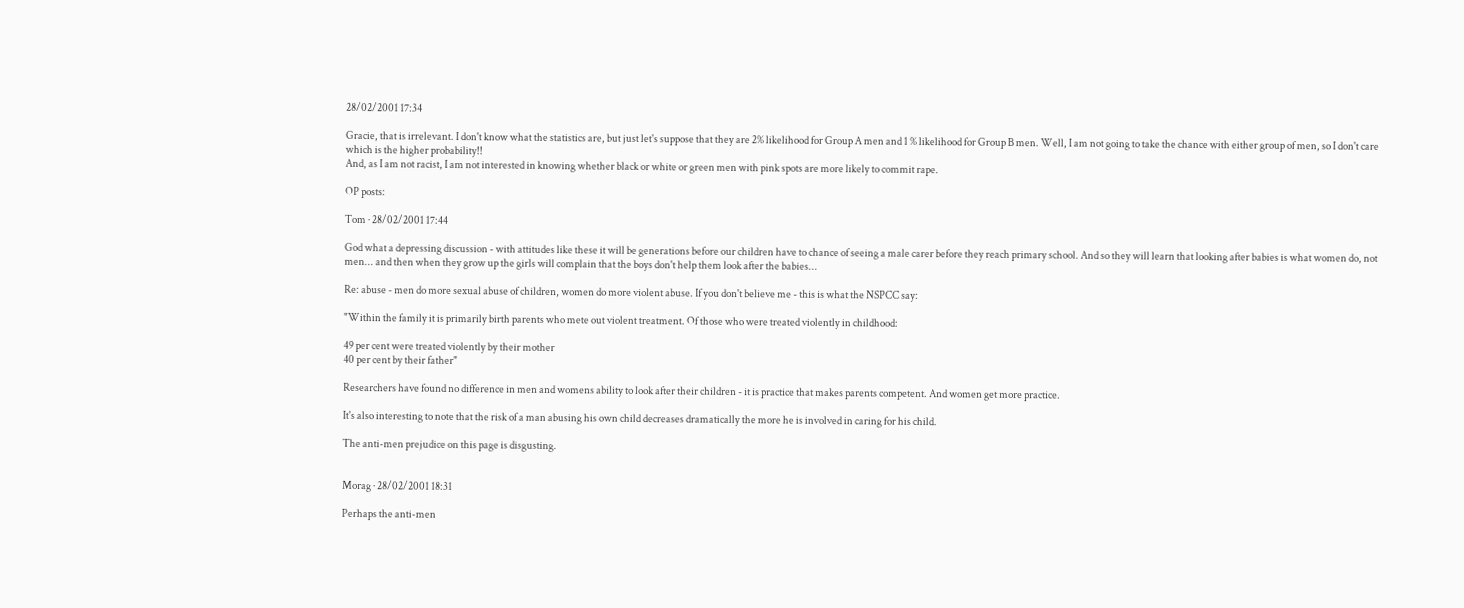28/02/2001 17:34

Gracie, that is irrelevant. I don't know what the statistics are, but just let's suppose that they are 2% likelihood for Group A men and 1 % likelihood for Group B men. Well, I am not going to take the chance with either group of men, so I don't care which is the higher probability!!
And, as I am not racist, I am not interested in knowing whether black or white or green men with pink spots are more likely to commit rape.

OP posts:

Tom · 28/02/2001 17:44

God what a depressing discussion - with attitudes like these it will be generations before our children have to chance of seeing a male carer before they reach primary school. And so they will learn that looking after babies is what women do, not men... and then when they grow up the girls will complain that the boys don't help them look after the babies...

Re: abuse - men do more sexual abuse of children, women do more violent abuse. If you don't believe me - this is what the NSPCC say:

"Within the family it is primarily birth parents who mete out violent treatment. Of those who were treated violently in childhood:

49 per cent were treated violently by their mother
40 per cent by their father"

Researchers have found no difference in men and womens ability to look after their children - it is practice that makes parents competent. And women get more practice.

It's also interesting to note that the risk of a man abusing his own child decreases dramatically the more he is involved in caring for his child.

The anti-men prejudice on this page is disgusting.


Morag · 28/02/2001 18:31

Perhaps the anti-men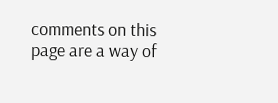comments on this page are a way of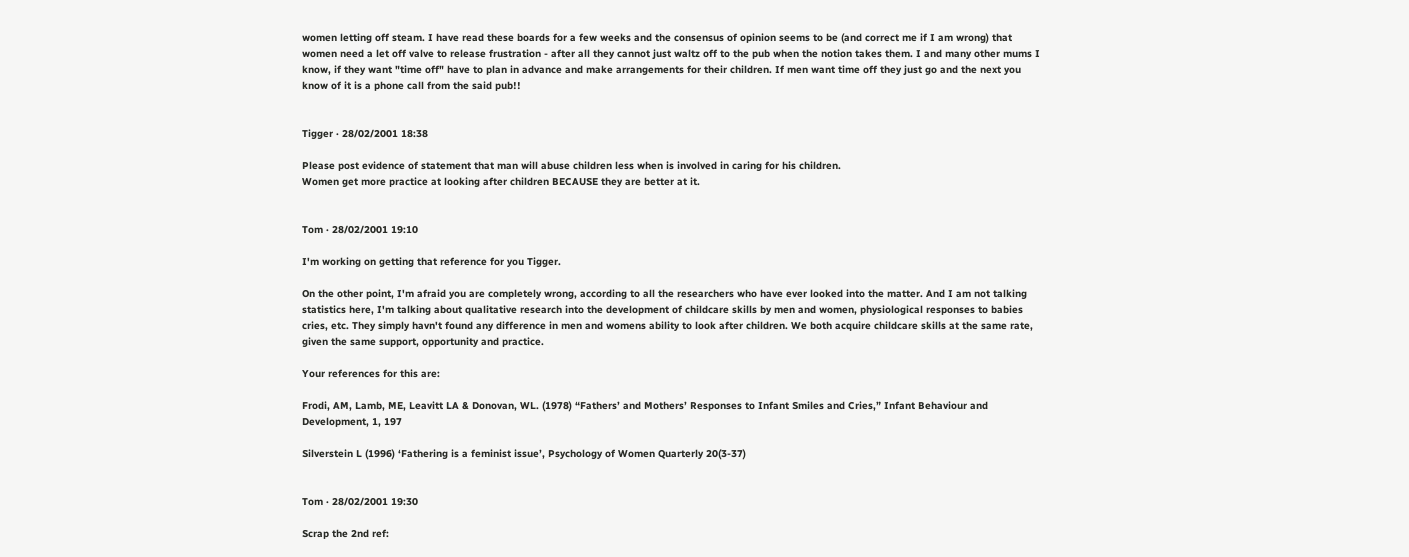women letting off steam. I have read these boards for a few weeks and the consensus of opinion seems to be (and correct me if I am wrong) that women need a let off valve to release frustration - after all they cannot just waltz off to the pub when the notion takes them. I and many other mums I know, if they want "time off" have to plan in advance and make arrangements for their children. If men want time off they just go and the next you know of it is a phone call from the said pub!!


Tigger · 28/02/2001 18:38

Please post evidence of statement that man will abuse children less when is involved in caring for his children.
Women get more practice at looking after children BECAUSE they are better at it.


Tom · 28/02/2001 19:10

I'm working on getting that reference for you Tigger.

On the other point, I'm afraid you are completely wrong, according to all the researchers who have ever looked into the matter. And I am not talking statistics here, I'm talking about qualitative research into the development of childcare skills by men and women, physiological responses to babies cries, etc. They simply havn't found any difference in men and womens ability to look after children. We both acquire childcare skills at the same rate, given the same support, opportunity and practice.

Your references for this are:

Frodi, AM, Lamb, ME, Leavitt LA & Donovan, WL. (1978) “Fathers’ and Mothers’ Responses to Infant Smiles and Cries,” Infant Behaviour and Development, 1, 197

Silverstein L (1996) ‘Fathering is a feminist issue’, Psychology of Women Quarterly 20(3-37)


Tom · 28/02/2001 19:30

Scrap the 2nd ref: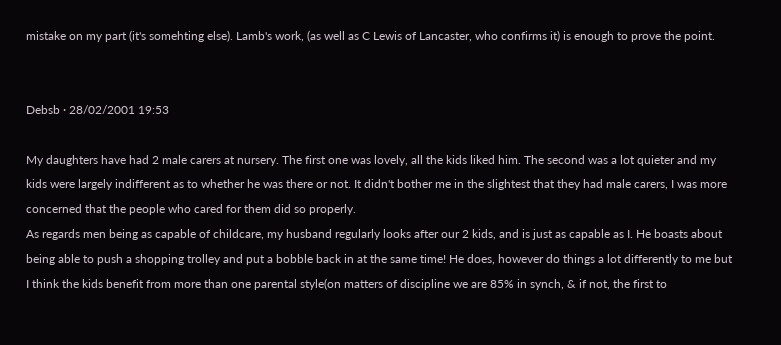mistake on my part (it's somehting else). Lamb's work, (as well as C Lewis of Lancaster, who confirms it) is enough to prove the point.


Debsb · 28/02/2001 19:53

My daughters have had 2 male carers at nursery. The first one was lovely, all the kids liked him. The second was a lot quieter and my kids were largely indifferent as to whether he was there or not. It didn't bother me in the slightest that they had male carers, I was more concerned that the people who cared for them did so properly.
As regards men being as capable of childcare, my husband regularly looks after our 2 kids, and is just as capable as I. He boasts about being able to push a shopping trolley and put a bobble back in at the same time! He does, however do things a lot differently to me but I think the kids benefit from more than one parental style(on matters of discipline we are 85% in synch, & if not, the first to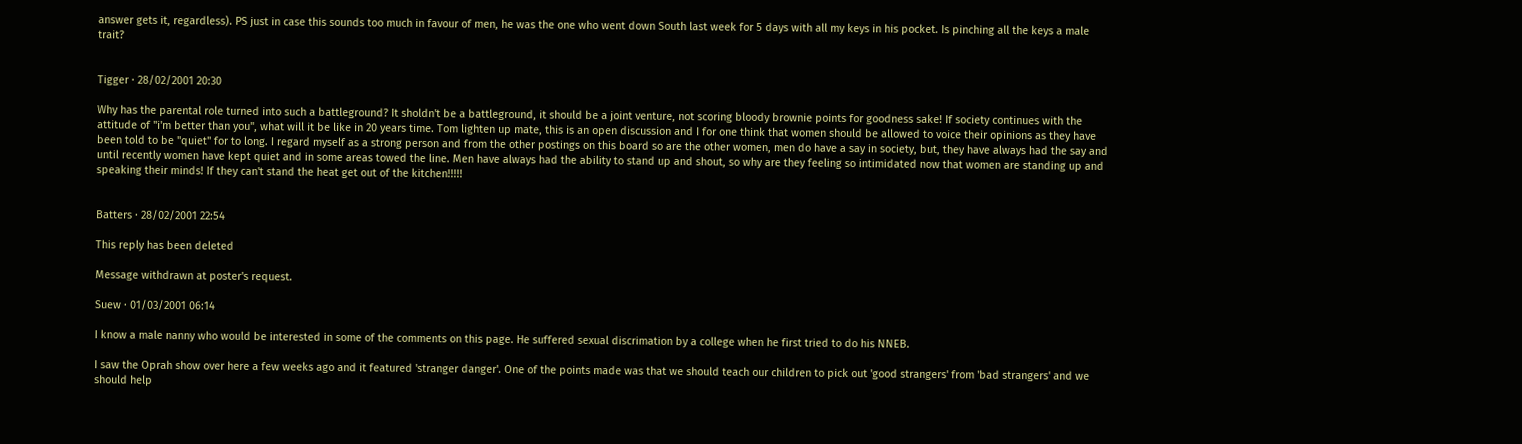answer gets it, regardless). PS just in case this sounds too much in favour of men, he was the one who went down South last week for 5 days with all my keys in his pocket. Is pinching all the keys a male trait?


Tigger · 28/02/2001 20:30

Why has the parental role turned into such a battleground? It sholdn't be a battleground, it should be a joint venture, not scoring bloody brownie points for goodness sake! If society continues with the attitude of "i'm better than you", what will it be like in 20 years time. Tom lighten up mate, this is an open discussion and I for one think that women should be allowed to voice their opinions as they have been told to be "quiet" for to long. I regard myself as a strong person and from the other postings on this board so are the other women, men do have a say in society, but, they have always had the say and until recently women have kept quiet and in some areas towed the line. Men have always had the ability to stand up and shout, so why are they feeling so intimidated now that women are standing up and speaking their minds! If they can't stand the heat get out of the kitchen!!!!!


Batters · 28/02/2001 22:54

This reply has been deleted

Message withdrawn at poster's request.

Suew · 01/03/2001 06:14

I know a male nanny who would be interested in some of the comments on this page. He suffered sexual discrimation by a college when he first tried to do his NNEB.

I saw the Oprah show over here a few weeks ago and it featured 'stranger danger'. One of the points made was that we should teach our children to pick out 'good strangers' from 'bad strangers' and we should help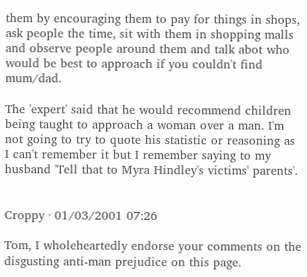them by encouraging them to pay for things in shops, ask people the time, sit with them in shopping malls and observe people around them and talk abot who would be best to approach if you couldn't find mum/dad.

The 'expert' said that he would recommend children being taught to approach a woman over a man. I'm not going to try to quote his statistic or reasoning as I can't remember it but I remember saying to my husband 'Tell that to Myra Hindley's victims' parents'.


Croppy · 01/03/2001 07:26

Tom, I wholeheartedly endorse your comments on the disgusting anti-man prejudice on this page.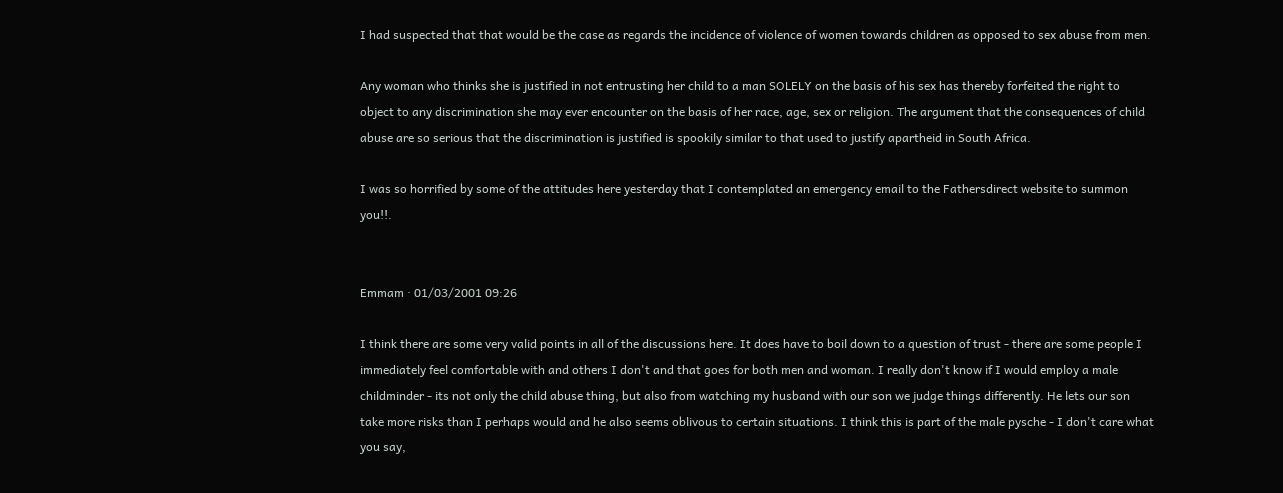I had suspected that that would be the case as regards the incidence of violence of women towards children as opposed to sex abuse from men.

Any woman who thinks she is justified in not entrusting her child to a man SOLELY on the basis of his sex has thereby forfeited the right to object to any discrimination she may ever encounter on the basis of her race, age, sex or religion. The argument that the consequences of child abuse are so serious that the discrimination is justified is spookily similar to that used to justify apartheid in South Africa.

I was so horrified by some of the attitudes here yesterday that I contemplated an emergency email to the Fathersdirect website to summon you!!.


Emmam · 01/03/2001 09:26

I think there are some very valid points in all of the discussions here. It does have to boil down to a question of trust - there are some people I immediately feel comfortable with and others I don't and that goes for both men and woman. I really don't know if I would employ a male childminder - its not only the child abuse thing, but also from watching my husband with our son we judge things differently. He lets our son take more risks than I perhaps would and he also seems oblivous to certain situations. I think this is part of the male pysche - I don't care what you say,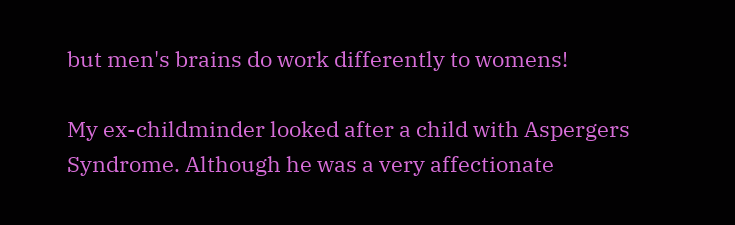but men's brains do work differently to womens!

My ex-childminder looked after a child with Aspergers Syndrome. Although he was a very affectionate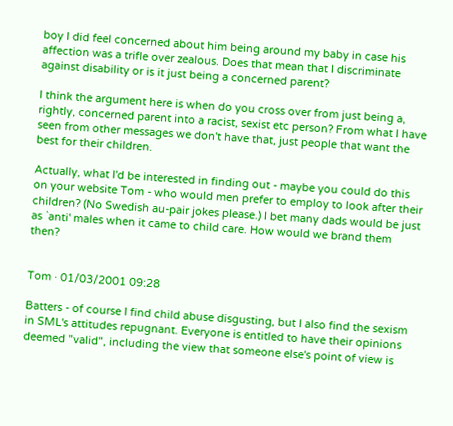boy I did feel concerned about him being around my baby in case his affection was a trifle over zealous. Does that mean that I discriminate against disability or is it just being a concerned parent?

I think the argument here is when do you cross over from just being a, rightly, concerned parent into a racist, sexist etc person? From what I have seen from other messages we don't have that, just people that want the best for their children.

Actually, what I'd be interested in finding out - maybe you could do this on your website Tom - who would men prefer to employ to look after their children? (No Swedish au-pair jokes please.) I bet many dads would be just as `anti' males when it came to child care. How would we brand them then?


Tom · 01/03/2001 09:28

Batters - of course I find child abuse disgusting, but I also find the sexism in SML's attitudes repugnant. Everyone is entitled to have their opinions deemed "valid", including the view that someone else's point of view is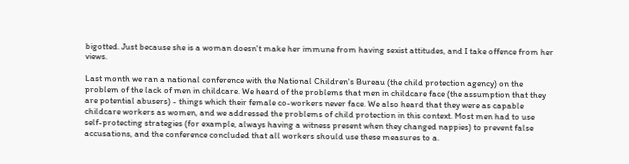bigotted. Just because she is a woman doesn't make her immune from having sexist attitudes, and I take offence from her views.

Last month we ran a national conference with the National Children's Bureau (the child protection agency) on the problem of the lack of men in childcare. We heard of the problems that men in childcare face (the assumption that they are potential abusers) - things which their female co-workers never face. We also heard that they were as capable childcare workers as women, and we addressed the problems of child protection in this context. Most men had to use self-protecting strategies (for example, always having a witness present when they changed nappies) to prevent false accusations, and the conference concluded that all workers should use these measures to a.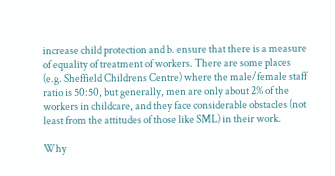increase child protection and b. ensure that there is a measure of equality of treatment of workers. There are some places (e.g. Sheffield Childrens Centre) where the male/female staff ratio is 50:50, but generally, men are only about 2% of the workers in childcare, and they face considerable obstacles (not least from the attitudes of those like SML) in their work.

Why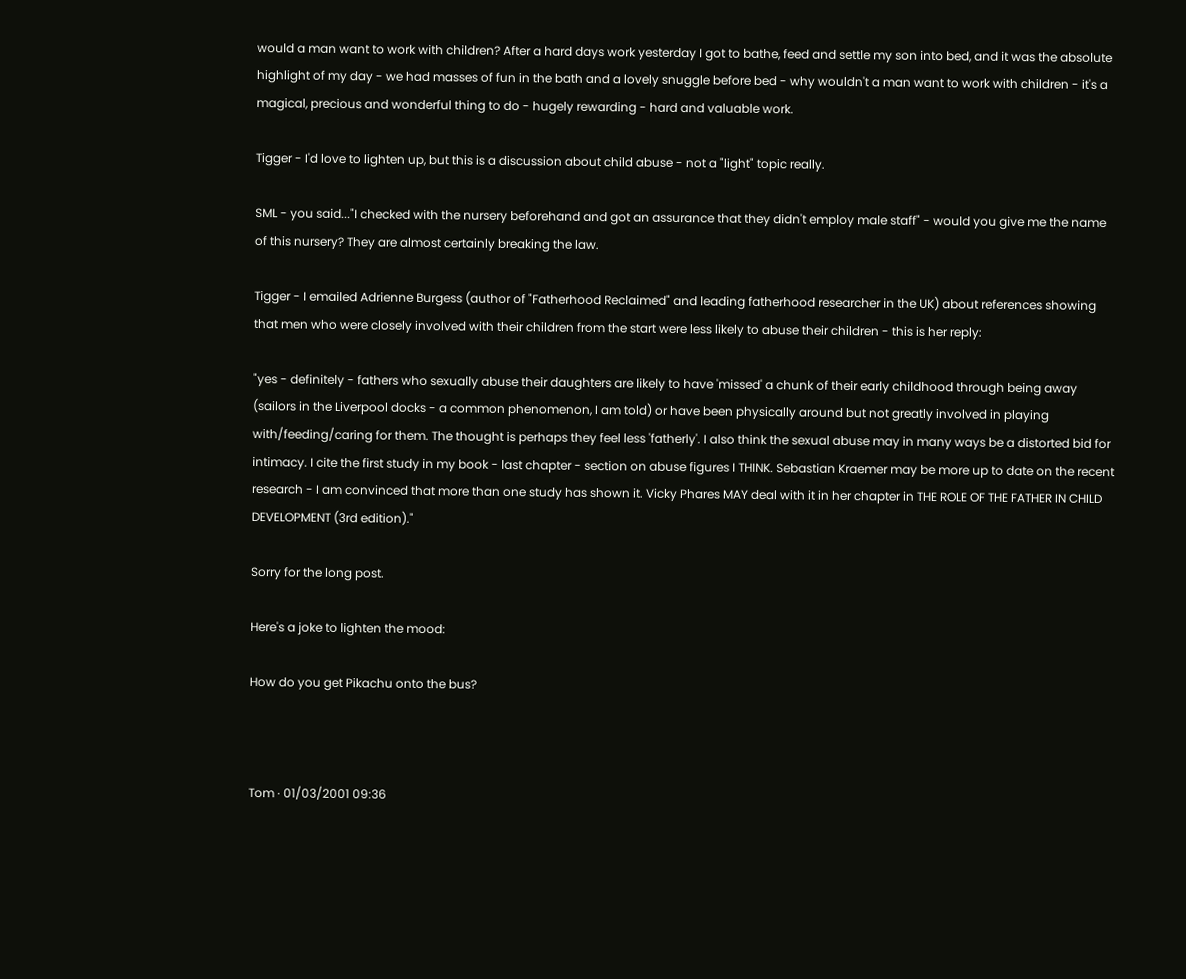would a man want to work with children? After a hard days work yesterday I got to bathe, feed and settle my son into bed, and it was the absolute highlight of my day - we had masses of fun in the bath and a lovely snuggle before bed - why wouldn't a man want to work with children - it's a magical, precious and wonderful thing to do - hugely rewarding - hard and valuable work.

Tigger - I'd love to lighten up, but this is a discussion about child abuse - not a "light" topic really.

SML - you said..."I checked with the nursery beforehand and got an assurance that they didn't employ male staff" - would you give me the name of this nursery? They are almost certainly breaking the law.

Tigger - I emailed Adrienne Burgess (author of "Fatherhood Reclaimed" and leading fatherhood researcher in the UK) about references showing that men who were closely involved with their children from the start were less likely to abuse their children - this is her reply:

"yes - definitely - fathers who sexually abuse their daughters are likely to have 'missed' a chunk of their early childhood through being away (sailors in the Liverpool docks - a common phenomenon, I am told) or have been physically around but not greatly involved in playing with/feeding/caring for them. The thought is perhaps they feel less 'fatherly'. I also think the sexual abuse may in many ways be a distorted bid for intimacy. I cite the first study in my book - last chapter - section on abuse figures I THINK. Sebastian Kraemer may be more up to date on the recent research - I am convinced that more than one study has shown it. Vicky Phares MAY deal with it in her chapter in THE ROLE OF THE FATHER IN CHILD DEVELOPMENT (3rd edition)."

Sorry for the long post.

Here's a joke to lighten the mood:

How do you get Pikachu onto the bus?



Tom · 01/03/2001 09:36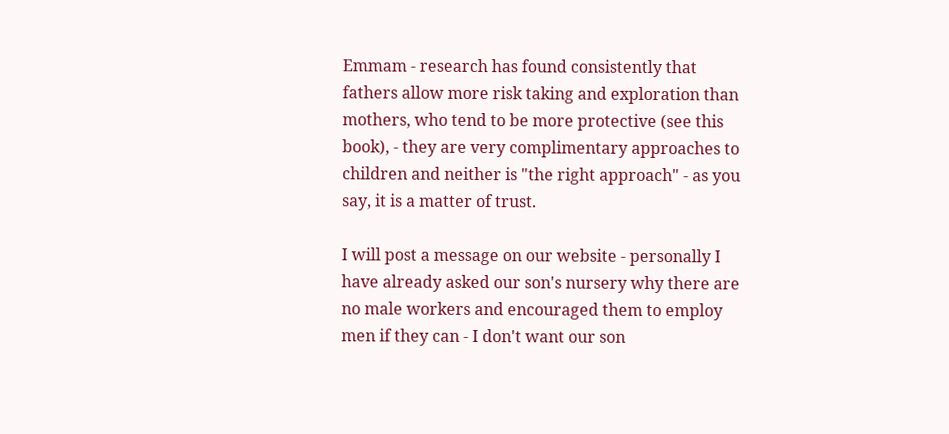Emmam - research has found consistently that fathers allow more risk taking and exploration than mothers, who tend to be more protective (see this book), - they are very complimentary approaches to children and neither is "the right approach" - as you say, it is a matter of trust.

I will post a message on our website - personally I have already asked our son's nursery why there are no male workers and encouraged them to employ men if they can - I don't want our son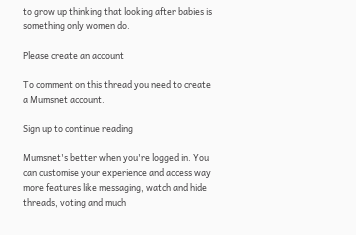to grow up thinking that looking after babies is something only women do.

Please create an account

To comment on this thread you need to create a Mumsnet account.

Sign up to continue reading

Mumsnet's better when you're logged in. You can customise your experience and access way more features like messaging, watch and hide threads, voting and much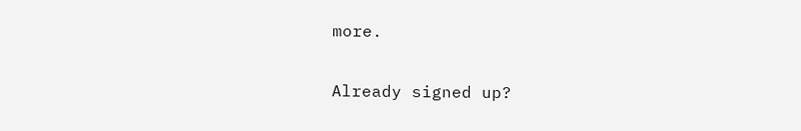more.

Already signed up?